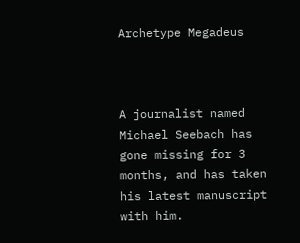Archetype Megadeus



A journalist named Michael Seebach has gone missing for 3 months, and has taken his latest manuscript with him.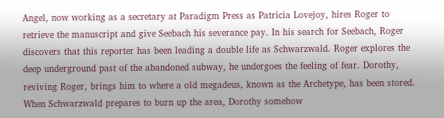Angel, now working as a secretary at Paradigm Press as Patricia Lovejoy, hires Roger to retrieve the manuscript and give Seebach his severance pay. In his search for Seebach, Roger discovers that this reporter has been leading a double life as Schwarzwald. Roger explores the deep underground past of the abandoned subway, he undergoes the feeling of fear. Dorothy, reviving Roger, brings him to where a old megadeus, known as the Archetype, has been stored. When Schwarzwald prepares to burn up the area, Dorothy somehow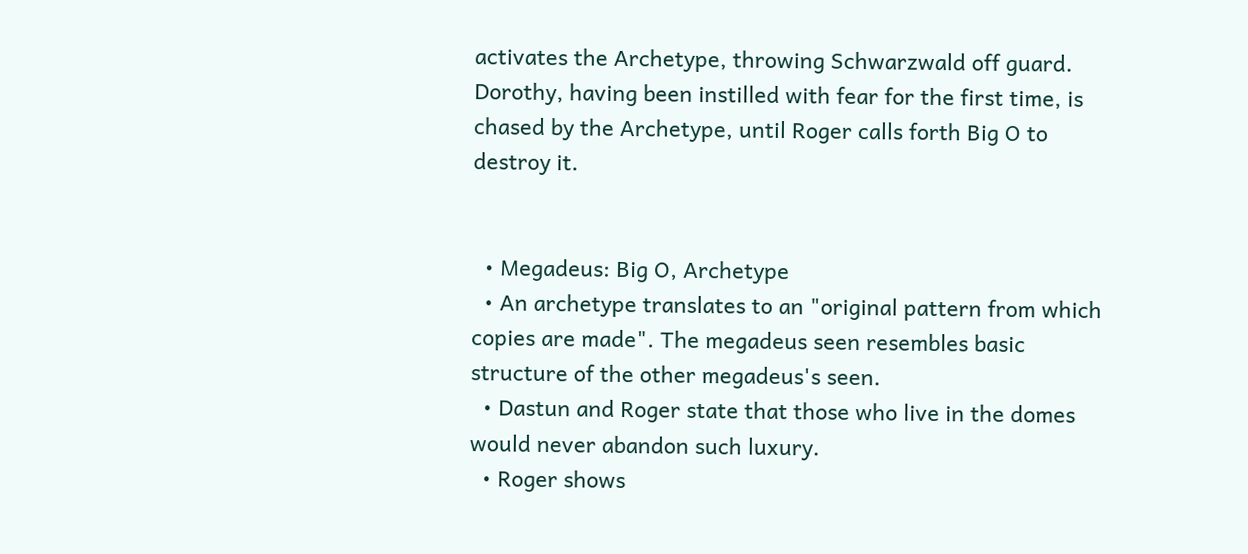activates the Archetype, throwing Schwarzwald off guard. Dorothy, having been instilled with fear for the first time, is chased by the Archetype, until Roger calls forth Big O to destroy it.


  • Megadeus: Big O, Archetype
  • An archetype translates to an "original pattern from which copies are made". The megadeus seen resembles basic structure of the other megadeus's seen.
  • Dastun and Roger state that those who live in the domes would never abandon such luxury.
  • Roger shows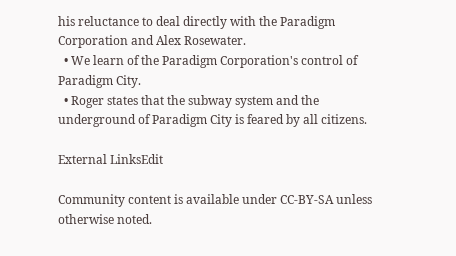his reluctance to deal directly with the Paradigm Corporation and Alex Rosewater.
  • We learn of the Paradigm Corporation's control of Paradigm City.
  • Roger states that the subway system and the underground of Paradigm City is feared by all citizens.

External LinksEdit

Community content is available under CC-BY-SA unless otherwise noted.